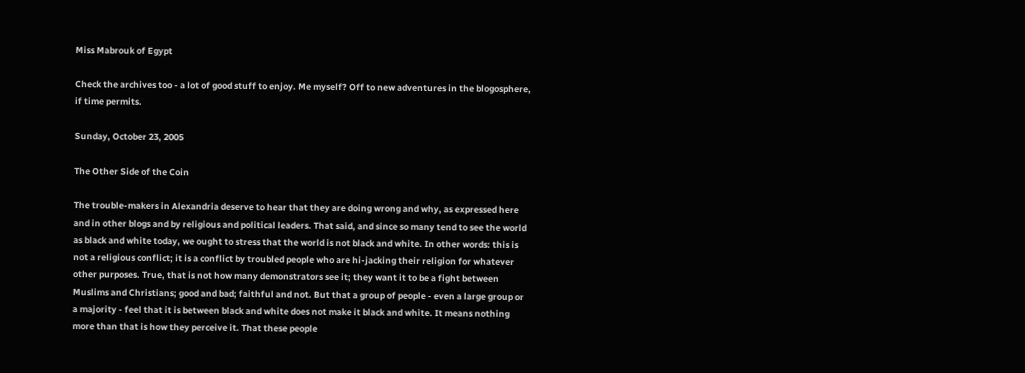Miss Mabrouk of Egypt

Check the archives too - a lot of good stuff to enjoy. Me myself? Off to new adventures in the blogosphere, if time permits.

Sunday, October 23, 2005

The Other Side of the Coin

The trouble-makers in Alexandria deserve to hear that they are doing wrong and why, as expressed here and in other blogs and by religious and political leaders. That said, and since so many tend to see the world as black and white today, we ought to stress that the world is not black and white. In other words: this is not a religious conflict; it is a conflict by troubled people who are hi-jacking their religion for whatever other purposes. True, that is not how many demonstrators see it; they want it to be a fight between Muslims and Christians; good and bad; faithful and not. But that a group of people - even a large group or a majority - feel that it is between black and white does not make it black and white. It means nothing more than that is how they perceive it. That these people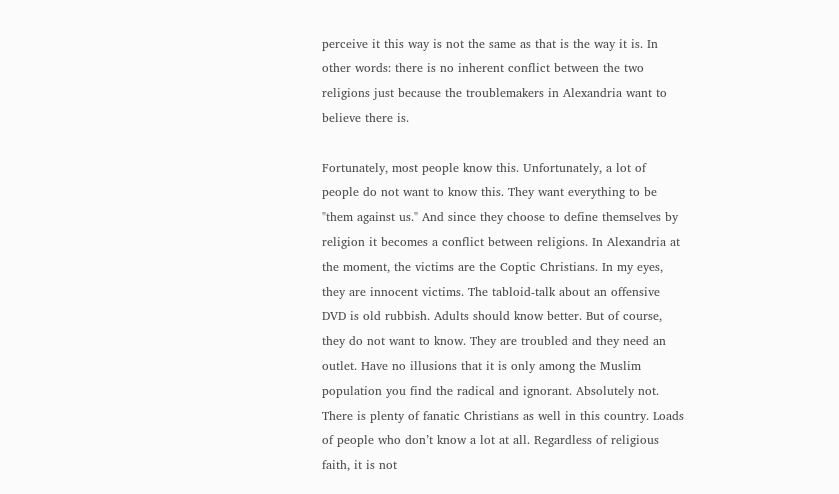perceive it this way is not the same as that is the way it is. In other words: there is no inherent conflict between the two religions just because the troublemakers in Alexandria want to believe there is.

Fortunately, most people know this. Unfortunately, a lot of people do not want to know this. They want everything to be "them against us." And since they choose to define themselves by religion it becomes a conflict between religions. In Alexandria at the moment, the victims are the Coptic Christians. In my eyes, they are innocent victims. The tabloid-talk about an offensive DVD is old rubbish. Adults should know better. But of course, they do not want to know. They are troubled and they need an outlet. Have no illusions that it is only among the Muslim population you find the radical and ignorant. Absolutely not. There is plenty of fanatic Christians as well in this country. Loads of people who don’t know a lot at all. Regardless of religious faith, it is not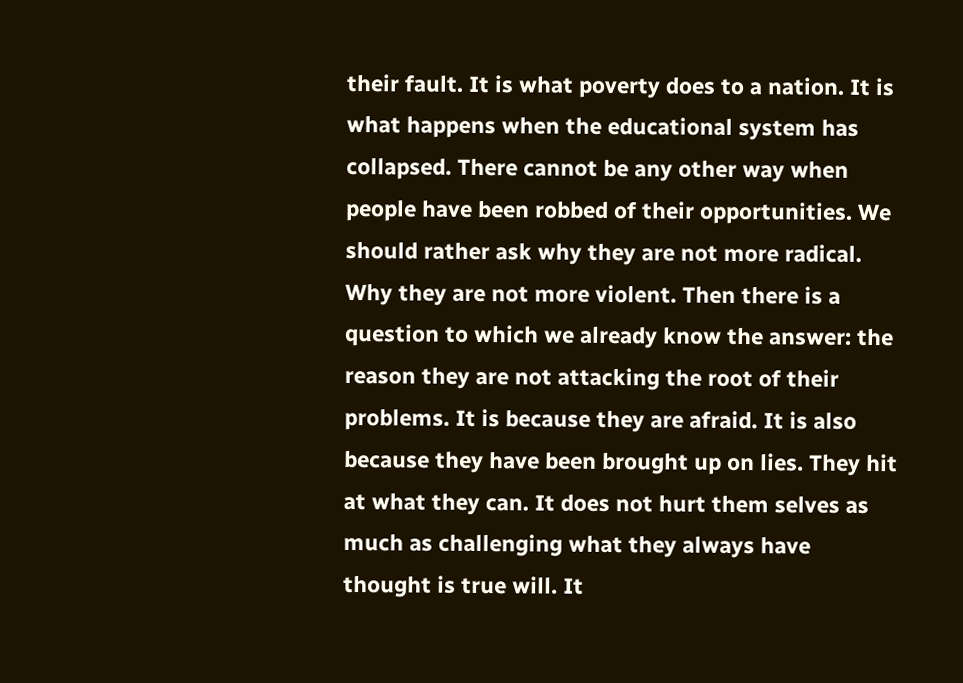their fault. It is what poverty does to a nation. It is what happens when the educational system has collapsed. There cannot be any other way when people have been robbed of their opportunities. We should rather ask why they are not more radical. Why they are not more violent. Then there is a question to which we already know the answer: the reason they are not attacking the root of their problems. It is because they are afraid. It is also because they have been brought up on lies. They hit at what they can. It does not hurt them selves as much as challenging what they always have thought is true will. It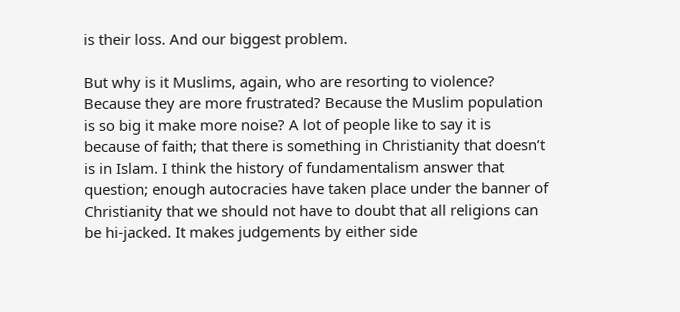is their loss. And our biggest problem.

But why is it Muslims, again, who are resorting to violence? Because they are more frustrated? Because the Muslim population is so big it make more noise? A lot of people like to say it is because of faith; that there is something in Christianity that doesn’t is in Islam. I think the history of fundamentalism answer that question; enough autocracies have taken place under the banner of Christianity that we should not have to doubt that all religions can be hi-jacked. It makes judgements by either side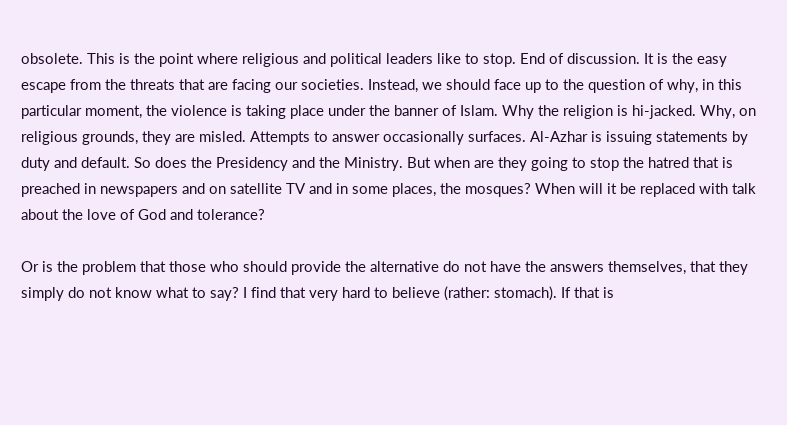obsolete. This is the point where religious and political leaders like to stop. End of discussion. It is the easy escape from the threats that are facing our societies. Instead, we should face up to the question of why, in this particular moment, the violence is taking place under the banner of Islam. Why the religion is hi-jacked. Why, on religious grounds, they are misled. Attempts to answer occasionally surfaces. Al-Azhar is issuing statements by duty and default. So does the Presidency and the Ministry. But when are they going to stop the hatred that is preached in newspapers and on satellite TV and in some places, the mosques? When will it be replaced with talk about the love of God and tolerance?

Or is the problem that those who should provide the alternative do not have the answers themselves, that they simply do not know what to say? I find that very hard to believe (rather: stomach). If that is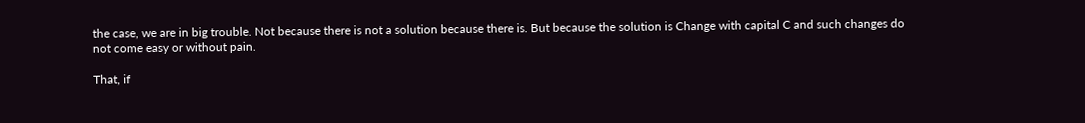the case, we are in big trouble. Not because there is not a solution because there is. But because the solution is Change with capital C and such changes do not come easy or without pain.

That, if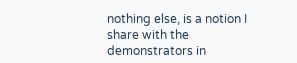nothing else, is a notion I share with the demonstrators in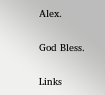Alex.

God Bless.

Links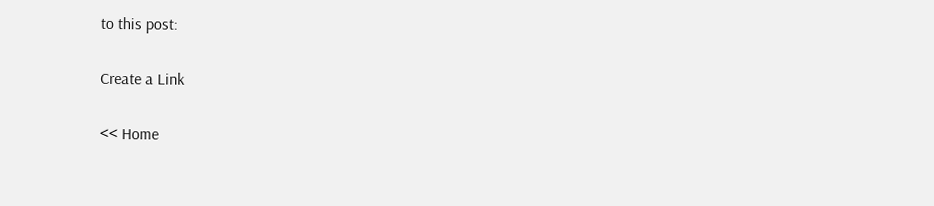to this post:

Create a Link

<< Home